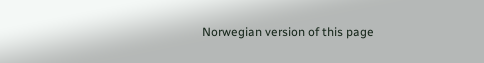Norwegian version of this page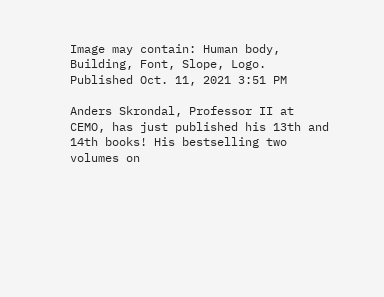Image may contain: Human body, Building, Font, Slope, Logo.
Published Oct. 11, 2021 3:51 PM

Anders Skrondal, Professor II at CEMO, has just published his 13th and 14th books! His bestselling two volumes on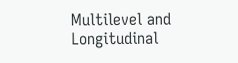Multilevel and Longitudinal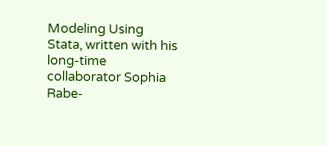Modeling Using Stata, written with his long-time collaborator Sophia Rabe-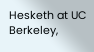Hesketh at UC Berkeley,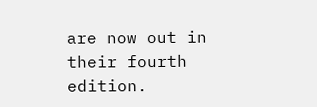are now out in their fourth edition.